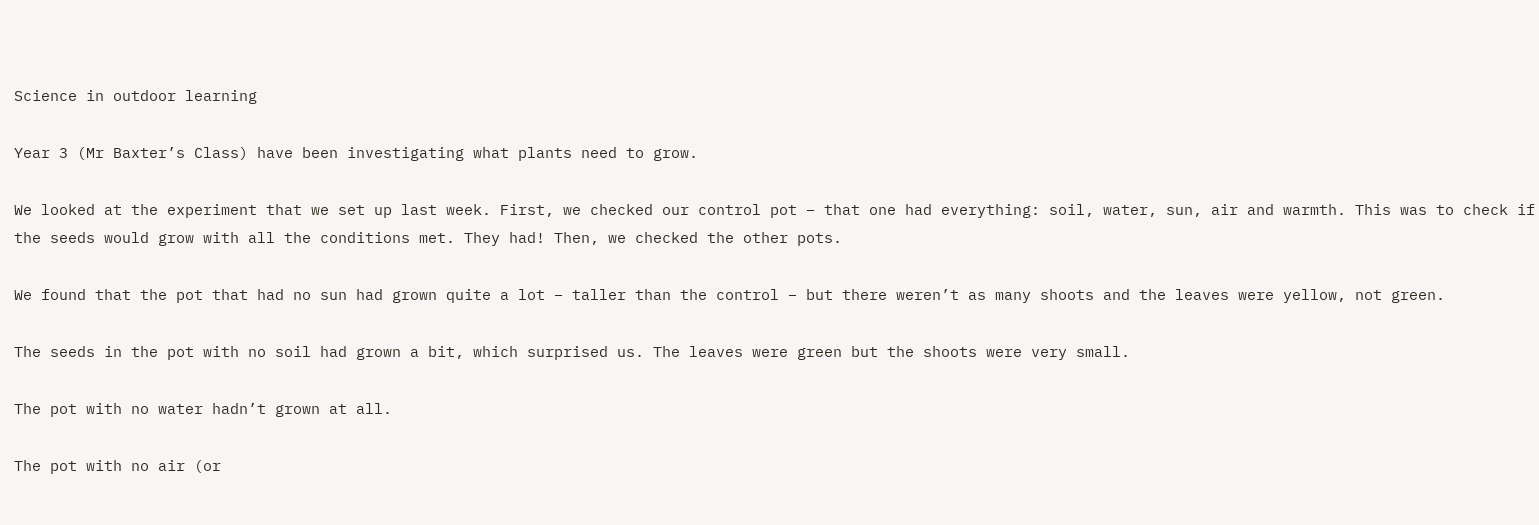Science in outdoor learning

Year 3 (Mr Baxter’s Class) have been investigating what plants need to grow.

We looked at the experiment that we set up last week. First, we checked our control pot – that one had everything: soil, water, sun, air and warmth. This was to check if the seeds would grow with all the conditions met. They had! Then, we checked the other pots.

We found that the pot that had no sun had grown quite a lot – taller than the control – but there weren’t as many shoots and the leaves were yellow, not green.

The seeds in the pot with no soil had grown a bit, which surprised us. The leaves were green but the shoots were very small.

The pot with no water hadn’t grown at all.

The pot with no air (or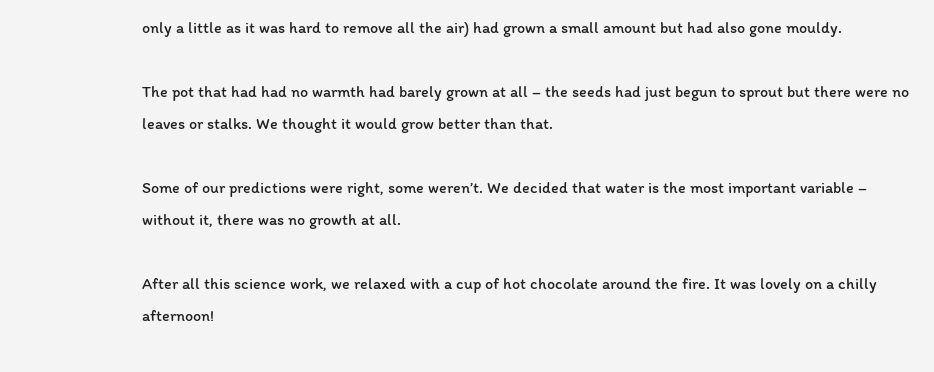only a little as it was hard to remove all the air) had grown a small amount but had also gone mouldy.

The pot that had had no warmth had barely grown at all – the seeds had just begun to sprout but there were no leaves or stalks. We thought it would grow better than that.

Some of our predictions were right, some weren’t. We decided that water is the most important variable – without it, there was no growth at all.

After all this science work, we relaxed with a cup of hot chocolate around the fire. It was lovely on a chilly afternoon!